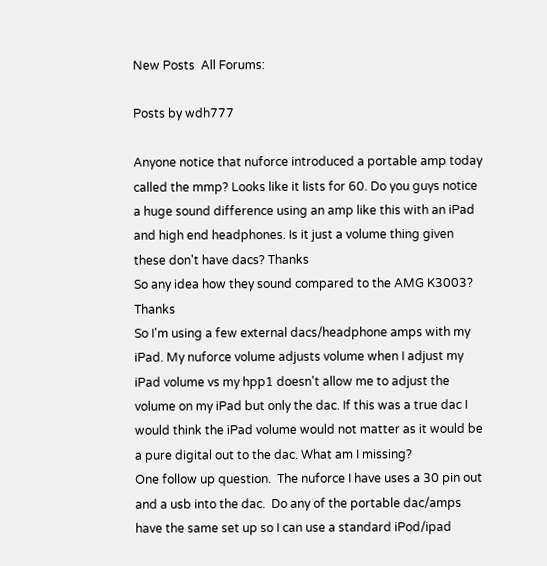New Posts  All Forums:

Posts by wdh777

Anyone notice that nuforce introduced a portable amp today called the mmp? Looks like it lists for 60. Do you guys notice a huge sound difference using an amp like this with an iPad and high end headphones. Is it just a volume thing given these don't have dacs? Thanks
So any idea how they sound compared to the AMG K3003? Thanks
So I'm using a few external dacs/headphone amps with my iPad. My nuforce volume adjusts volume when I adjust my iPad volume vs my hpp1 doesn't allow me to adjust the volume on my iPad but only the dac. If this was a true dac I would think the iPad volume would not matter as it would be a pure digital out to the dac. What am I missing?
One follow up question.  The nuforce I have uses a 30 pin out and a usb into the dac.  Do any of the portable dac/amps have the same set up so I can use a standard iPod/ipad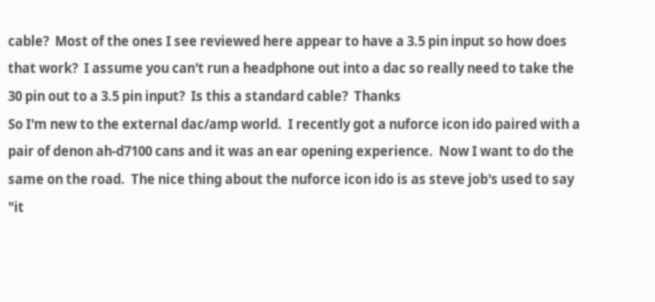cable?  Most of the ones I see reviewed here appear to have a 3.5 pin input so how does that work?  I assume you can't run a headphone out into a dac so really need to take the 30 pin out to a 3.5 pin input?  Is this a standard cable?  Thanks
So I'm new to the external dac/amp world.  I recently got a nuforce icon ido paired with a pair of denon ah-d7100 cans and it was an ear opening experience.  Now I want to do the same on the road.  The nice thing about the nuforce icon ido is as steve job's used to say "it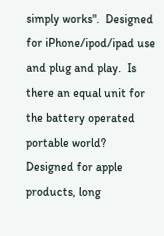simply works".  Designed for iPhone/ipod/ipad use and plug and play.  Is there an equal unit for the battery operated portable world?  Designed for apple products, long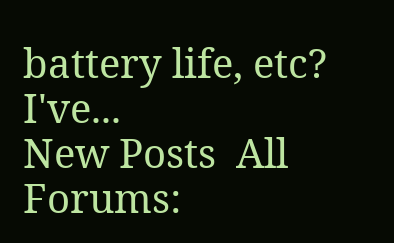battery life, etc?  I've...
New Posts  All Forums: